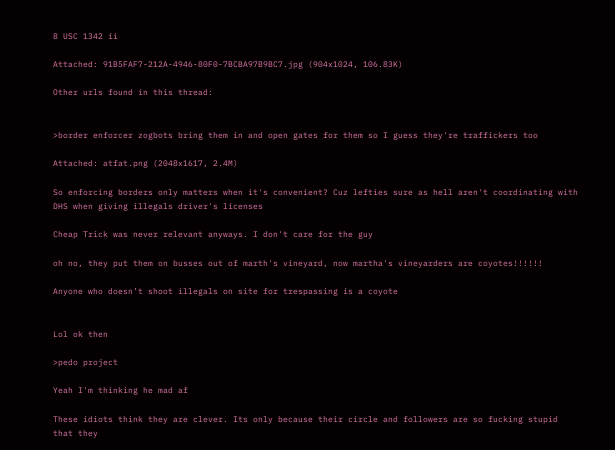8 USC 1342 ii

Attached: 91B5FAF7-212A-4946-80F0-7BCBA97B9BC7.jpg (904x1024, 106.83K)

Other urls found in this thread:


>border enforcer zogbots bring them in and open gates for them so I guess they're traffickers too

Attached: atfat.png (2048x1617, 2.4M)

So enforcing borders only matters when it's convenient? Cuz lefties sure as hell aren't coordinating with DHS when giving illegals driver's licenses

Cheap Trick was never relevant anyways. I don't care for the guy

oh no, they put them on busses out of marth's vineyard, now martha's vineyarders are coyotes!!!!!!

Anyone who doesn’t shoot illegals on site for trespassing is a coyote


Lol ok then

>pedo project

Yeah I'm thinking he mad af

These idiots think they are clever. Its only because their circle and followers are so fucking stupid that they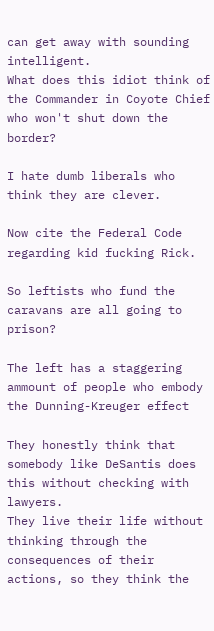can get away with sounding intelligent.
What does this idiot think of the Commander in Coyote Chief who won't shut down the border?

I hate dumb liberals who think they are clever.

Now cite the Federal Code regarding kid fucking Rick.

So leftists who fund the caravans are all going to prison?

The left has a staggering ammount of people who embody the Dunning-Kreuger effect

They honestly think that somebody like DeSantis does this without checking with lawyers.
They live their life without thinking through the consequences of their actions, so they think the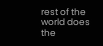rest of the world does the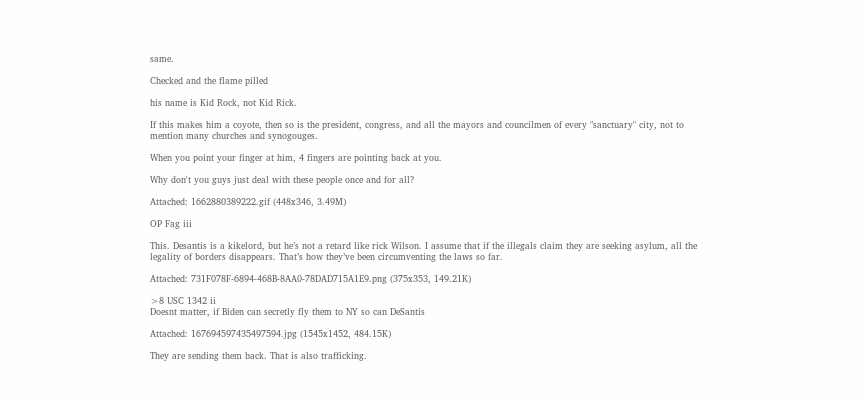same.

Checked and the flame pilled

his name is Kid Rock, not Kid Rick.

If this makes him a coyote, then so is the president, congress, and all the mayors and councilmen of every "sanctuary" city, not to mention many churches and synogouges.

When you point your finger at him, 4 fingers are pointing back at you.

Why don't you guys just deal with these people once and for all?

Attached: 1662880389222.gif (448x346, 3.49M)

OP Fag iii

This. Desantis is a kikelord, but he’s not a retard like rick Wilson. I assume that if the illegals claim they are seeking asylum, all the legality of borders disappears. That’s how they’ve been circumventing the laws so far.

Attached: 731F078F-6894-468B-8AA0-78DAD715A1E9.png (375x353, 149.21K)

>8 USC 1342 ii
Doesnt matter, if Biden can secretly fly them to NY so can DeSantis

Attached: 167694597435497594.jpg (1545x1452, 484.15K)

They are sending them back. That is also trafficking.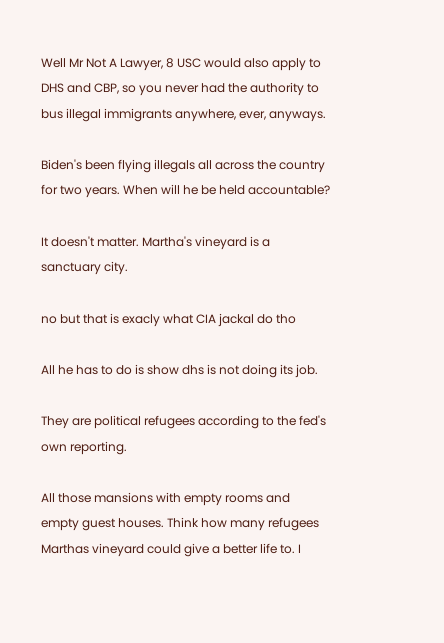Well Mr Not A Lawyer, 8 USC would also apply to DHS and CBP, so you never had the authority to bus illegal immigrants anywhere, ever, anyways.

Biden's been flying illegals all across the country for two years. When will he be held accountable?

It doesn't matter. Martha's vineyard is a sanctuary city.

no but that is exacly what CIA jackal do tho

All he has to do is show dhs is not doing its job.

They are political refugees according to the fed's own reporting.

All those mansions with empty rooms and empty guest houses. Think how many refugees Marthas vineyard could give a better life to. I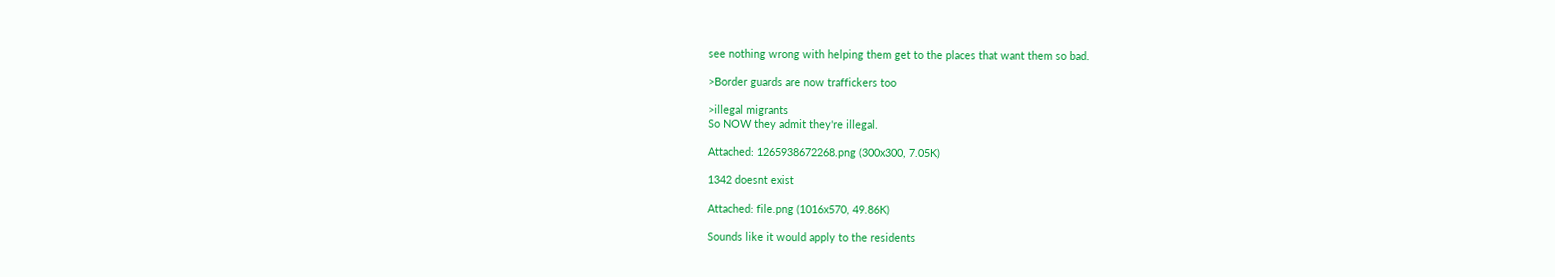see nothing wrong with helping them get to the places that want them so bad.

>Border guards are now traffickers too

>illegal migrants
So NOW they admit they're illegal.

Attached: 1265938672268.png (300x300, 7.05K)

1342 doesnt exist

Attached: file.png (1016x570, 49.86K)

Sounds like it would apply to the residents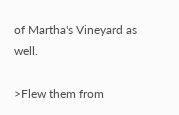of Martha's Vineyard as well.

>Flew them from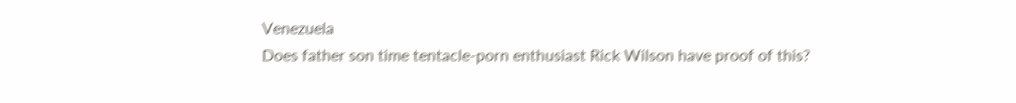Venezuela
Does father son time tentacle-porn enthusiast Rick Wilson have proof of this?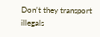Don’t they transport illegals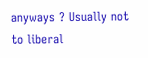anyways ? Usually not to liberal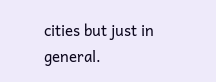cities but just in general.